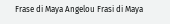Frase di Maya Angelou Frasi di Maya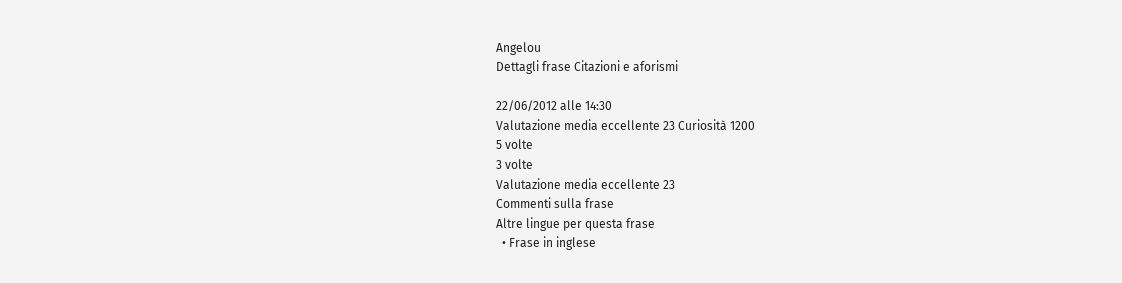Angelou
Dettagli frase Citazioni e aforismi

22/06/2012 alle 14:30
Valutazione media eccellente 23 Curiosità 1200
5 volte
3 volte
Valutazione media eccellente 23
Commenti sulla frase
Altre lingue per questa frase
  • Frase in inglese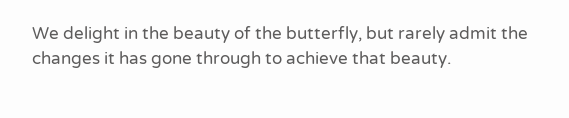We delight in the beauty of the butterfly, but rarely admit the changes it has gone through to achieve that beauty.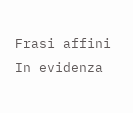Frasi affini
In evidenza